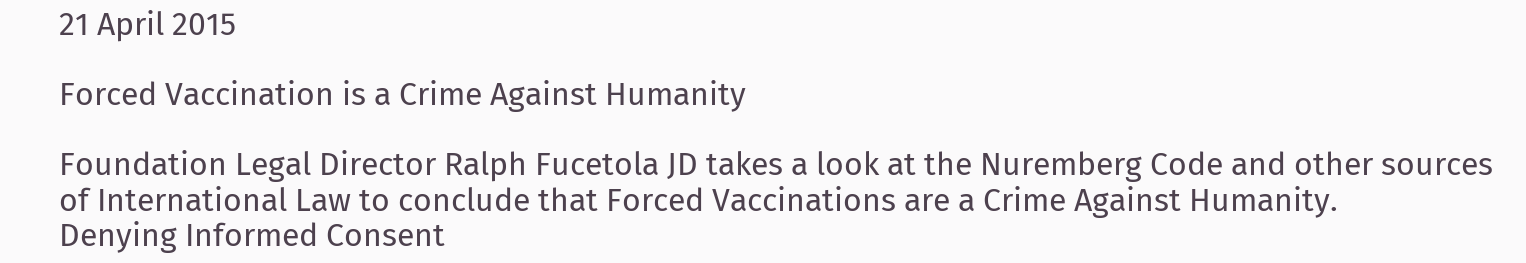21 April 2015

Forced Vaccination is a Crime Against Humanity

Foundation Legal Director Ralph Fucetola JD takes a look at the Nuremberg Code and other sources of International Law to conclude that Forced Vaccinations are a Crime Against Humanity.
Denying Informed Consent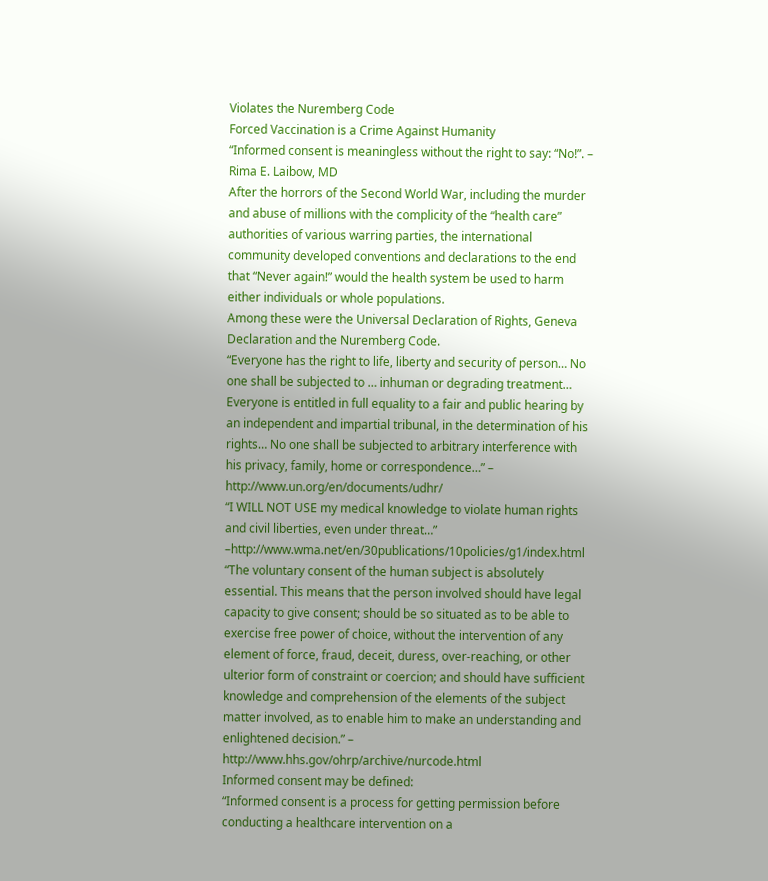Violates the Nuremberg Code
Forced Vaccination is a Crime Against Humanity
“Informed consent is meaningless without the right to say: “No!”. – Rima E. Laibow, MD
After the horrors of the Second World War, including the murder and abuse of millions with the complicity of the “health care” authorities of various warring parties, the international community developed conventions and declarations to the end that “Never again!” would the health system be used to harm either individuals or whole populations.
Among these were the Universal Declaration of Rights, Geneva Declaration and the Nuremberg Code.
“Everyone has the right to life, liberty and security of person… No one shall be subjected to … inhuman or degrading treatment… Everyone is entitled in full equality to a fair and public hearing by an independent and impartial tribunal, in the determination of his rights… No one shall be subjected to arbitrary interference with his privacy, family, home or correspondence…” – http://www.un.org/en/documents/udhr/
“I WILL NOT USE my medical knowledge to violate human rights and civil liberties, even under threat…” –http://www.wma.net/en/30publications/10policies/g1/index.html
“The voluntary consent of the human subject is absolutely essential. This means that the person involved should have legal capacity to give consent; should be so situated as to be able to exercise free power of choice, without the intervention of any element of force, fraud, deceit, duress, over-reaching, or other ulterior form of constraint or coercion; and should have sufficient knowledge and comprehension of the elements of the subject matter involved, as to enable him to make an understanding and enlightened decision.” – http://www.hhs.gov/ohrp/archive/nurcode.html
Informed consent may be defined:
“Informed consent is a process for getting permission before conducting a healthcare intervention on a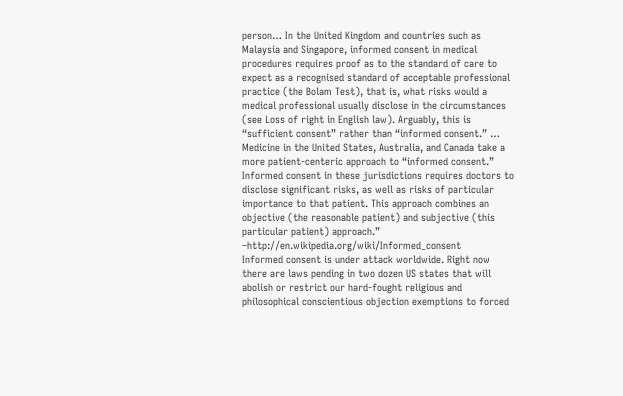person… In the United Kingdom and countries such as Malaysia and Singapore, informed consent in medical procedures requires proof as to the standard of care to expect as a recognised standard of acceptable professional practice (the Bolam Test), that is, what risks would a medical professional usually disclose in the circumstances (see Loss of right in English law). Arguably, this is “sufficient consent” rather than “informed consent.” … Medicine in the United States, Australia, and Canada take a more patient-centeric approach to “informed consent.” Informed consent in these jurisdictions requires doctors to disclose significant risks, as well as risks of particular importance to that patient. This approach combines an objective (the reasonable patient) and subjective (this particular patient) approach.” –http://en.wikipedia.org/wiki/Informed_consent
Informed consent is under attack worldwide. Right now there are laws pending in two dozen US states that will abolish or restrict our hard-fought religious and philosophical conscientious objection exemptions to forced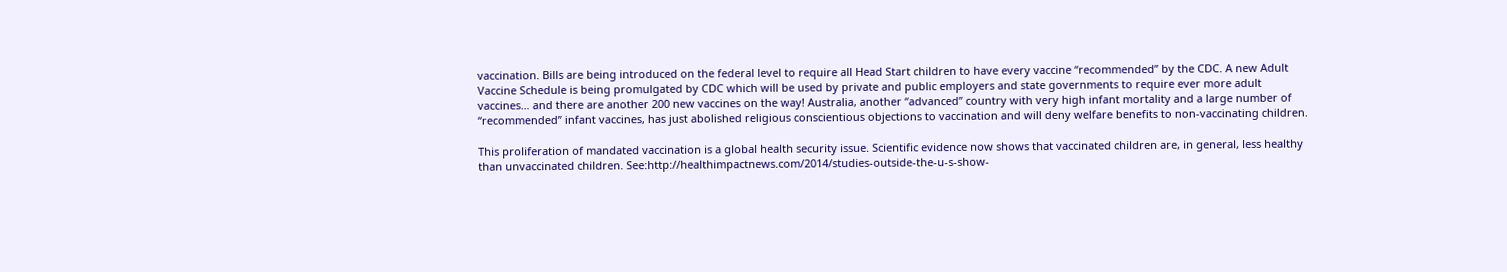vaccination. Bills are being introduced on the federal level to require all Head Start children to have every vaccine “recommended” by the CDC. A new Adult Vaccine Schedule is being promulgated by CDC which will be used by private and public employers and state governments to require ever more adult vaccines… and there are another 200 new vaccines on the way! Australia, another “advanced” country with very high infant mortality and a large number of “recommended” infant vaccines, has just abolished religious conscientious objections to vaccination and will deny welfare benefits to non-vaccinating children.

This proliferation of mandated vaccination is a global health security issue. Scientific evidence now shows that vaccinated children are, in general, less healthy than unvaccinated children. See:http://healthimpactnews.com/2014/studies-outside-the-u-s-show-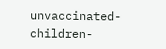unvaccinated-children-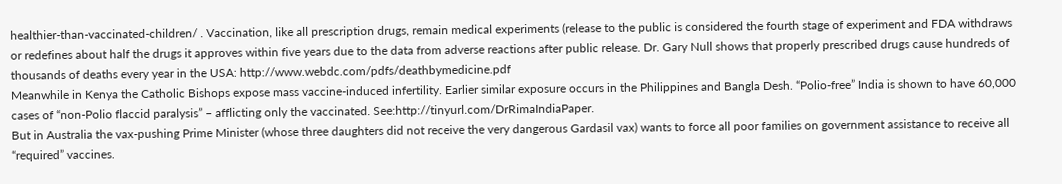healthier-than-vaccinated-children/ . Vaccination, like all prescription drugs, remain medical experiments (release to the public is considered the fourth stage of experiment and FDA withdraws or redefines about half the drugs it approves within five years due to the data from adverse reactions after public release. Dr. Gary Null shows that properly prescribed drugs cause hundreds of thousands of deaths every year in the USA: http://www.webdc.com/pdfs/deathbymedicine.pdf
Meanwhile in Kenya the Catholic Bishops expose mass vaccine-induced infertility. Earlier similar exposure occurs in the Philippines and Bangla Desh. “Polio-free” India is shown to have 60,000 cases of “non-Polio flaccid paralysis” – afflicting only the vaccinated. See:http://tinyurl.com/DrRimaIndiaPaper.
But in Australia the vax-pushing Prime Minister (whose three daughters did not receive the very dangerous Gardasil vax) wants to force all poor families on government assistance to receive all “required” vaccines.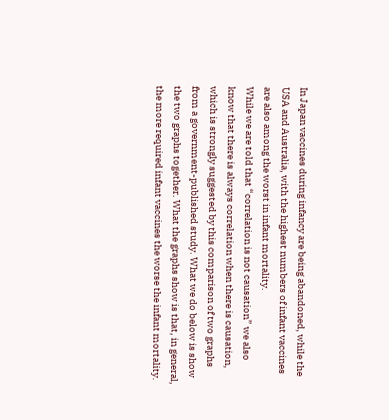In Japan vaccines during infancy are being abandoned, while the USA and Australia, with the highest numbers of infant vaccines are also among the worst in infant mortality.
While we are told that “correlation is not causation” we also know that there is always correlation when there is causation, which is strongly suggested by this comparison of two graphs from a government-published study. What we do below is show the two graphs together. What the graphs show is that, in general, the more required infant vaccines the worse the infant mortality.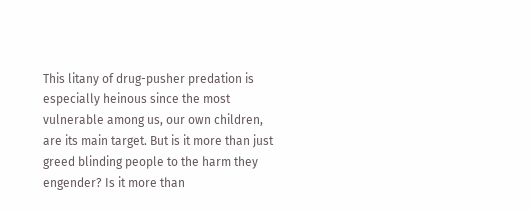This litany of drug-pusher predation is especially heinous since the most vulnerable among us, our own children, are its main target. But is it more than just greed blinding people to the harm they engender? Is it more than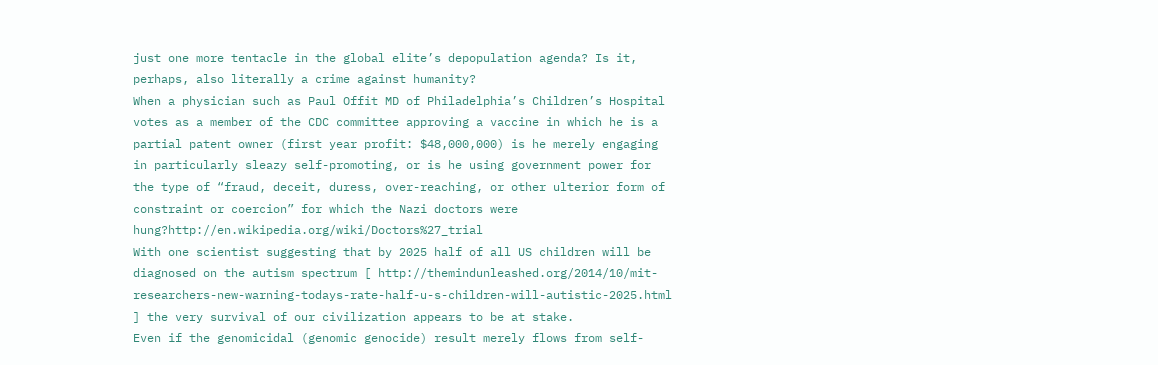just one more tentacle in the global elite’s depopulation agenda? Is it, perhaps, also literally a crime against humanity?
When a physician such as Paul Offit MD of Philadelphia’s Children’s Hospital votes as a member of the CDC committee approving a vaccine in which he is a partial patent owner (first year profit: $48,000,000) is he merely engaging in particularly sleazy self-promoting, or is he using government power for the type of “fraud, deceit, duress, over-reaching, or other ulterior form of constraint or coercion” for which the Nazi doctors were hung?http://en.wikipedia.org/wiki/Doctors%27_trial
With one scientist suggesting that by 2025 half of all US children will be diagnosed on the autism spectrum [ http://themindunleashed.org/2014/10/mit-researchers-new-warning-todays-rate-half-u-s-children-will-autistic-2025.html ] the very survival of our civilization appears to be at stake.
Even if the genomicidal (genomic genocide) result merely flows from self-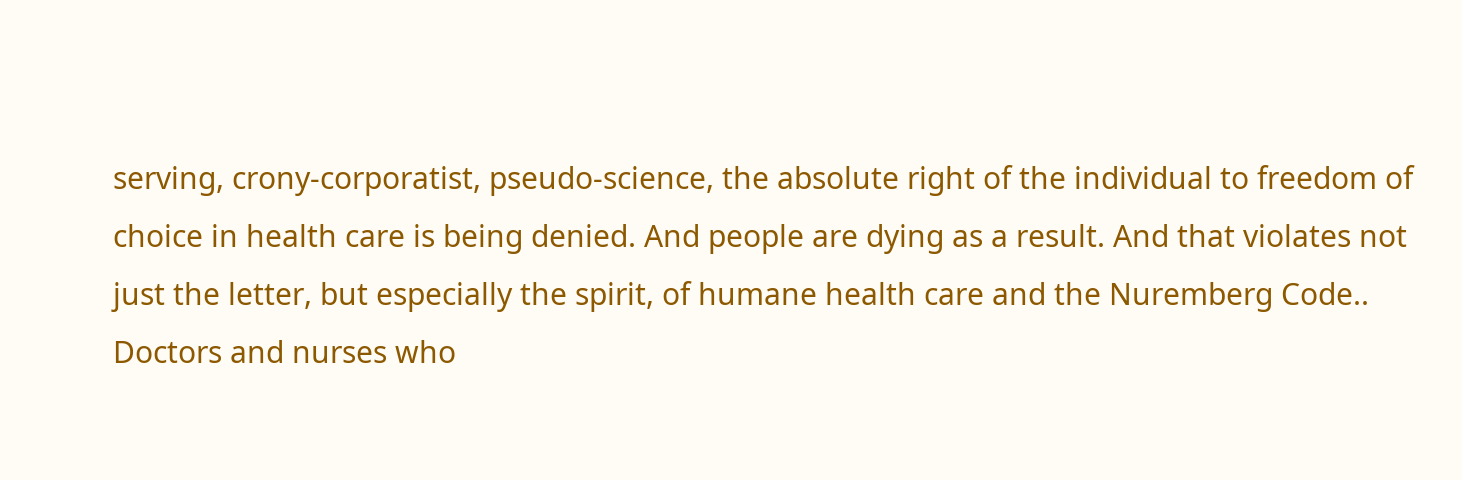serving, crony-corporatist, pseudo-science, the absolute right of the individual to freedom of choice in health care is being denied. And people are dying as a result. And that violates not just the letter, but especially the spirit, of humane health care and the Nuremberg Code..
Doctors and nurses who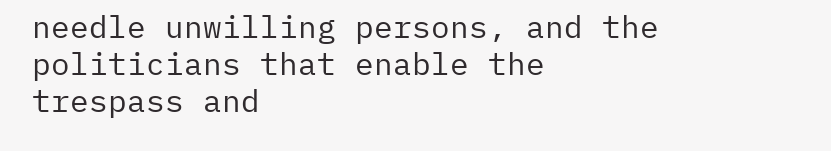needle unwilling persons, and the politicians that enable the trespass and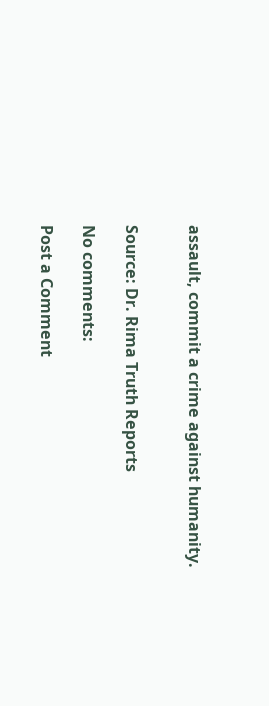assault, commit a crime against humanity.


Source: Dr. Rima Truth Reports

No comments:

Post a Comment